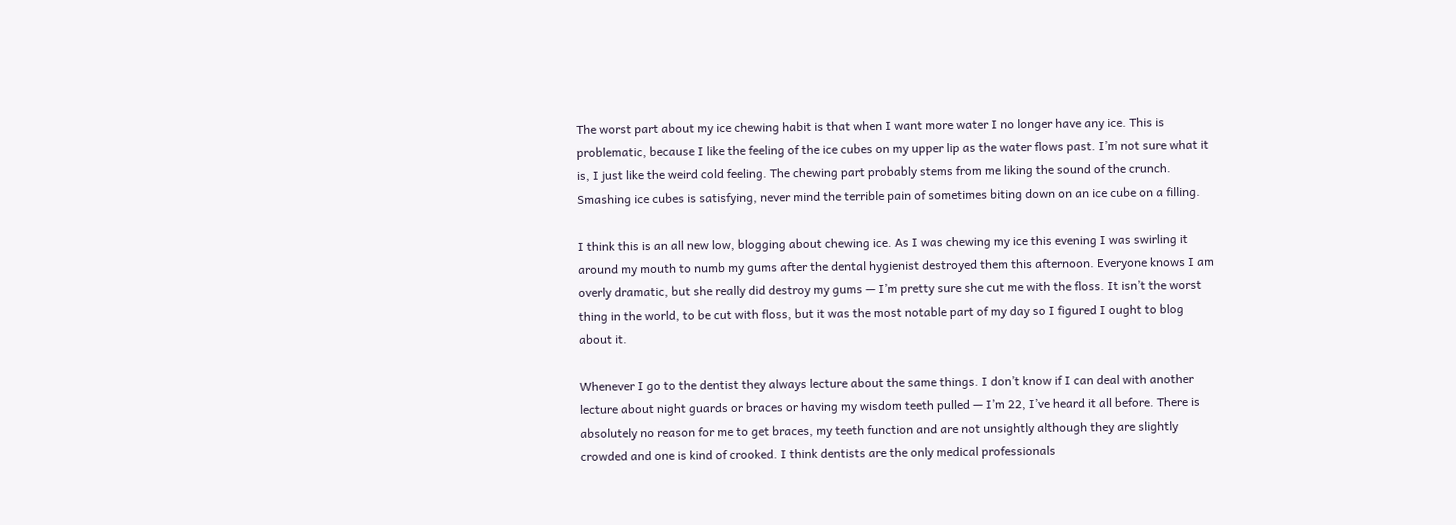The worst part about my ice chewing habit is that when I want more water I no longer have any ice. This is problematic, because I like the feeling of the ice cubes on my upper lip as the water flows past. I’m not sure what it is, I just like the weird cold feeling. The chewing part probably stems from me liking the sound of the crunch. Smashing ice cubes is satisfying, never mind the terrible pain of sometimes biting down on an ice cube on a filling.

I think this is an all new low, blogging about chewing ice. As I was chewing my ice this evening I was swirling it around my mouth to numb my gums after the dental hygienist destroyed them this afternoon. Everyone knows I am overly dramatic, but she really did destroy my gums — I’m pretty sure she cut me with the floss. It isn’t the worst thing in the world, to be cut with floss, but it was the most notable part of my day so I figured I ought to blog about it.

Whenever I go to the dentist they always lecture about the same things. I don’t know if I can deal with another lecture about night guards or braces or having my wisdom teeth pulled — I’m 22, I’ve heard it all before. There is absolutely no reason for me to get braces, my teeth function and are not unsightly although they are slightly crowded and one is kind of crooked. I think dentists are the only medical professionals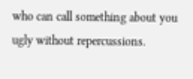who can call something about you ugly without repercussions.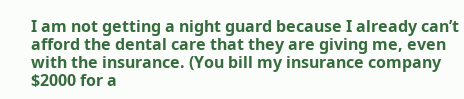I am not getting a night guard because I already can’t afford the dental care that they are giving me, even with the insurance. (You bill my insurance company $2000 for a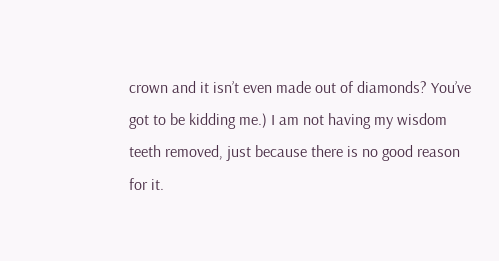crown and it isn’t even made out of diamonds? You’ve got to be kidding me.) I am not having my wisdom teeth removed, just because there is no good reason for it.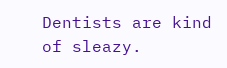Dentists are kind of sleazy.